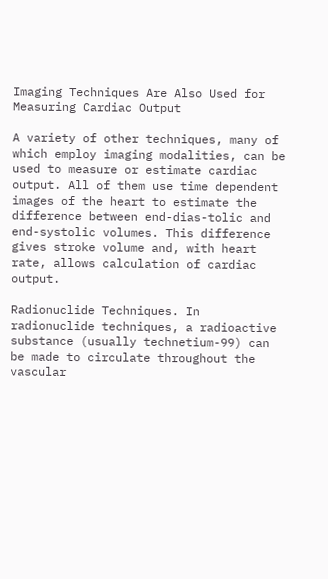Imaging Techniques Are Also Used for Measuring Cardiac Output

A variety of other techniques, many of which employ imaging modalities, can be used to measure or estimate cardiac output. All of them use time dependent images of the heart to estimate the difference between end-dias-tolic and end-systolic volumes. This difference gives stroke volume and, with heart rate, allows calculation of cardiac output.

Radionuclide Techniques. In radionuclide techniques, a radioactive substance (usually technetium-99) can be made to circulate throughout the vascular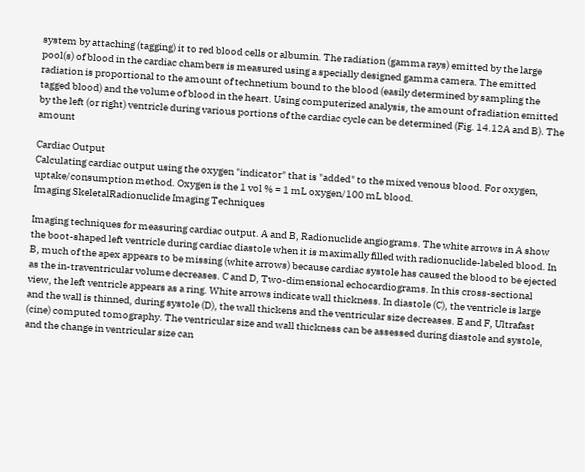system by attaching (tagging) it to red blood cells or albumin. The radiation (gamma rays) emitted by the large pool(s) of blood in the cardiac chambers is measured using a specially designed gamma camera. The emitted radiation is proportional to the amount of technetium bound to the blood (easily determined by sampling the tagged blood) and the volume of blood in the heart. Using computerized analysis, the amount of radiation emitted by the left (or right) ventricle during various portions of the cardiac cycle can be determined (Fig. 14.12A and B). The amount

Cardiac Output
Calculating cardiac output using the oxygen "indicator" that is "added" to the mixed venous blood. For oxygen, uptake/consumption method. Oxygen is the 1 vol % = 1 mL oxygen/100 mL blood.
Imaging SkeletalRadionuclide Imaging Techniques

Imaging techniques for measuring cardiac output. A and B, Radionuclide angiograms. The white arrows in A show the boot-shaped left ventricle during cardiac diastole when it is maximally filled with radionuclide-labeled blood. In B, much of the apex appears to be missing (white arrows) because cardiac systole has caused the blood to be ejected as the in-traventricular volume decreases. C and D, Two-dimensional echocardiograms. In this cross-sectional view, the left ventricle appears as a ring. White arrows indicate wall thickness. In diastole (C), the ventricle is large and the wall is thinned, during systole (D), the wall thickens and the ventricular size decreases. E and F, Ultrafast (cine) computed tomography. The ventricular size and wall thickness can be assessed during diastole and systole, and the change in ventricular size can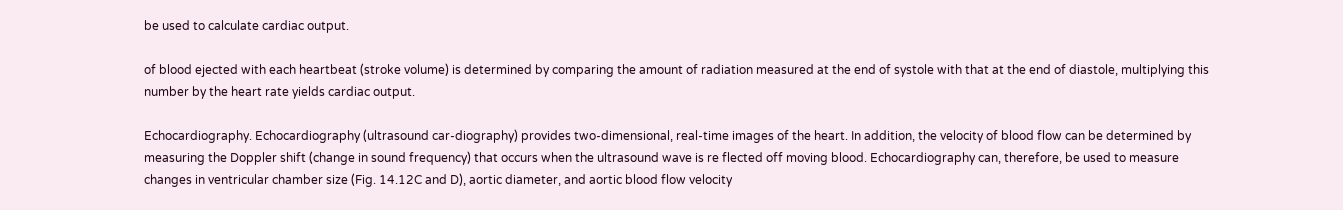be used to calculate cardiac output.

of blood ejected with each heartbeat (stroke volume) is determined by comparing the amount of radiation measured at the end of systole with that at the end of diastole, multiplying this number by the heart rate yields cardiac output.

Echocardiography. Echocardiography (ultrasound car-diography) provides two-dimensional, real-time images of the heart. In addition, the velocity of blood flow can be determined by measuring the Doppler shift (change in sound frequency) that occurs when the ultrasound wave is re flected off moving blood. Echocardiography can, therefore, be used to measure changes in ventricular chamber size (Fig. 14.12C and D), aortic diameter, and aortic blood flow velocity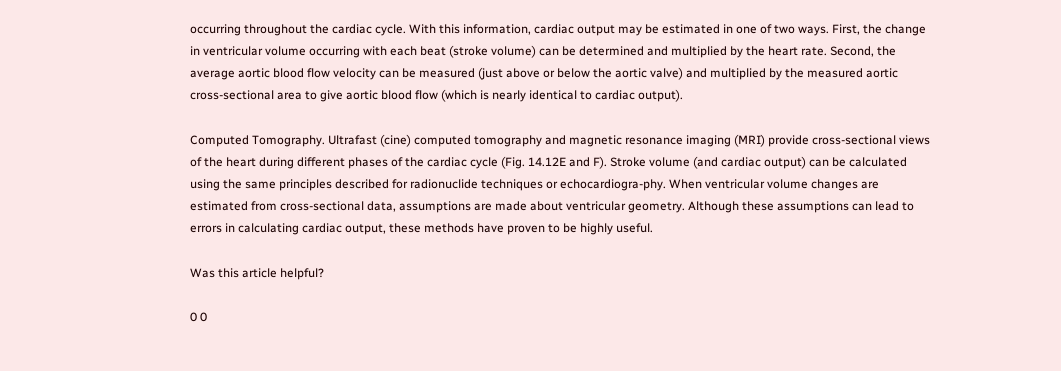occurring throughout the cardiac cycle. With this information, cardiac output may be estimated in one of two ways. First, the change in ventricular volume occurring with each beat (stroke volume) can be determined and multiplied by the heart rate. Second, the average aortic blood flow velocity can be measured (just above or below the aortic valve) and multiplied by the measured aortic cross-sectional area to give aortic blood flow (which is nearly identical to cardiac output).

Computed Tomography. Ultrafast (cine) computed tomography and magnetic resonance imaging (MRI) provide cross-sectional views of the heart during different phases of the cardiac cycle (Fig. 14.12E and F). Stroke volume (and cardiac output) can be calculated using the same principles described for radionuclide techniques or echocardiogra-phy. When ventricular volume changes are estimated from cross-sectional data, assumptions are made about ventricular geometry. Although these assumptions can lead to errors in calculating cardiac output, these methods have proven to be highly useful.

Was this article helpful?

0 0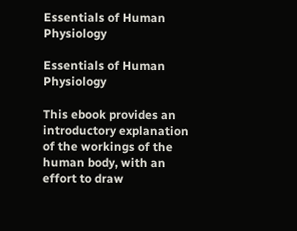Essentials of Human Physiology

Essentials of Human Physiology

This ebook provides an introductory explanation of the workings of the human body, with an effort to draw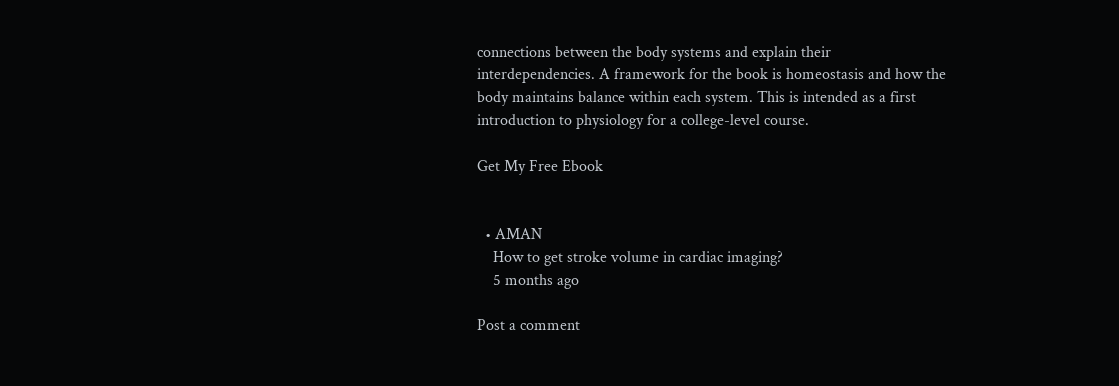connections between the body systems and explain their interdependencies. A framework for the book is homeostasis and how the body maintains balance within each system. This is intended as a first introduction to physiology for a college-level course.

Get My Free Ebook


  • AMAN
    How to get stroke volume in cardiac imaging?
    5 months ago

Post a comment